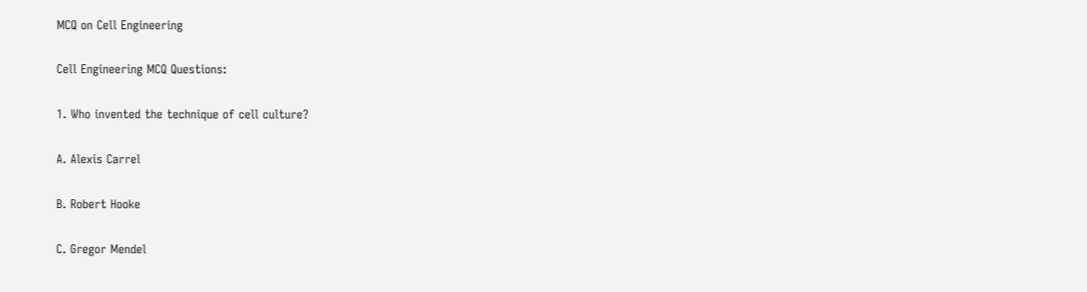MCQ on Cell Engineering

Cell Engineering MCQ Questions:

1. Who invented the technique of cell culture?

A. Alexis Carrel

B. Robert Hooke

C. Gregor Mendel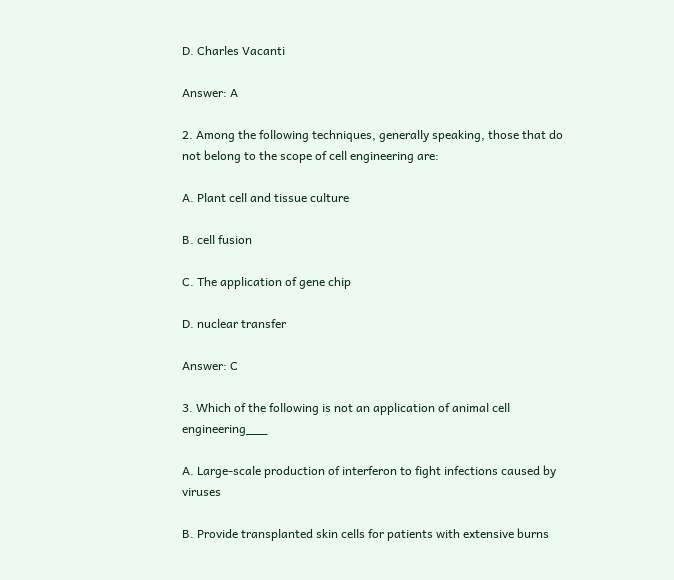D. Charles Vacanti

Answer: A

2. Among the following techniques, generally speaking, those that do not belong to the scope of cell engineering are:

A. Plant cell and tissue culture

B. cell fusion

C. The application of gene chip

D. nuclear transfer

Answer: C

3. Which of the following is not an application of animal cell engineering___

A. Large-scale production of interferon to fight infections caused by viruses

B. Provide transplanted skin cells for patients with extensive burns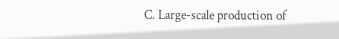C. Large-scale production of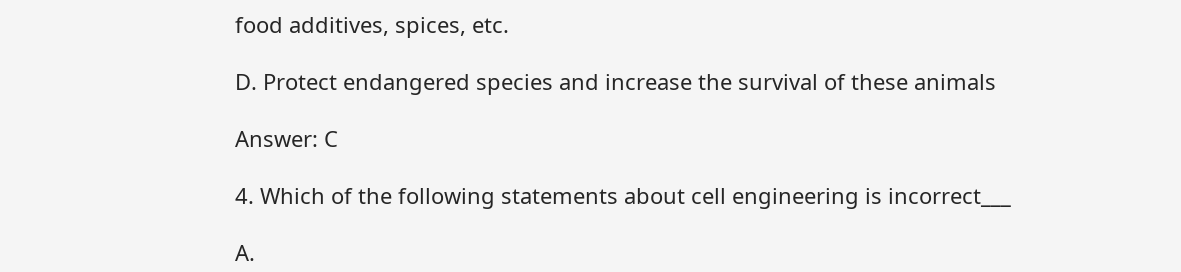food additives, spices, etc.

D. Protect endangered species and increase the survival of these animals

Answer: C

4. Which of the following statements about cell engineering is incorrect___

A.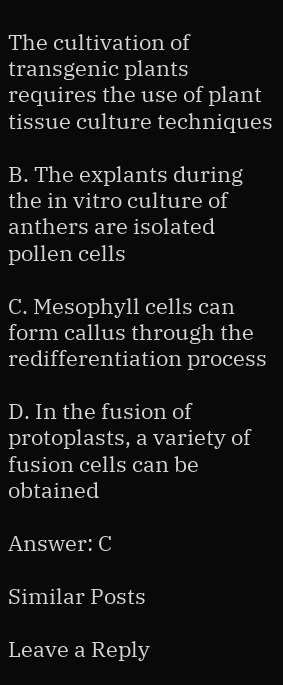The cultivation of transgenic plants requires the use of plant tissue culture techniques

B. The explants during the in vitro culture of anthers are isolated pollen cells

C. Mesophyll cells can form callus through the redifferentiation process

D. In the fusion of protoplasts, a variety of fusion cells can be obtained

Answer: C

Similar Posts

Leave a Reply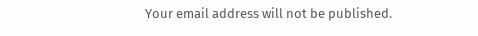Your email address will not be published.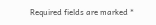Required fields are marked *